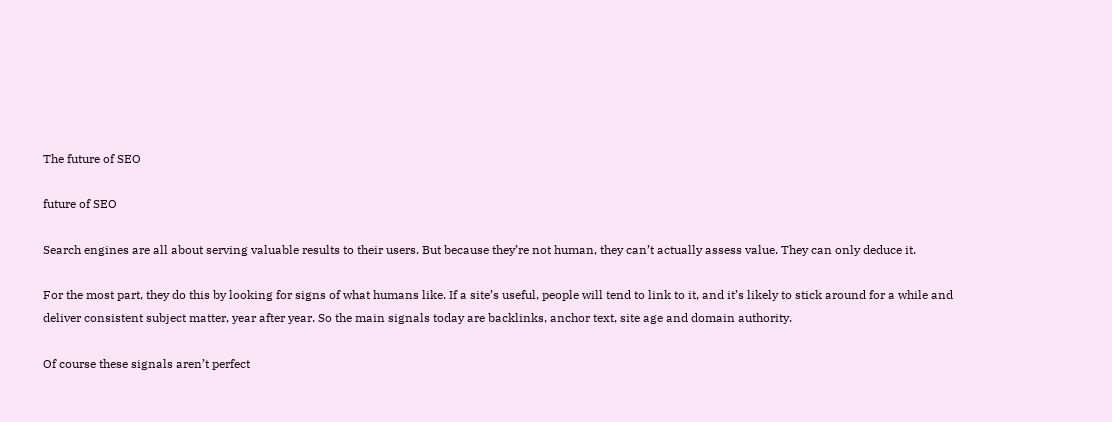The future of SEO

future of SEO

Search engines are all about serving valuable results to their users. But because they’re not human, they can’t actually assess value. They can only deduce it.

For the most part, they do this by looking for signs of what humans like. If a site’s useful, people will tend to link to it, and it’s likely to stick around for a while and deliver consistent subject matter, year after year. So the main signals today are backlinks, anchor text, site age and domain authority.

Of course these signals aren’t perfect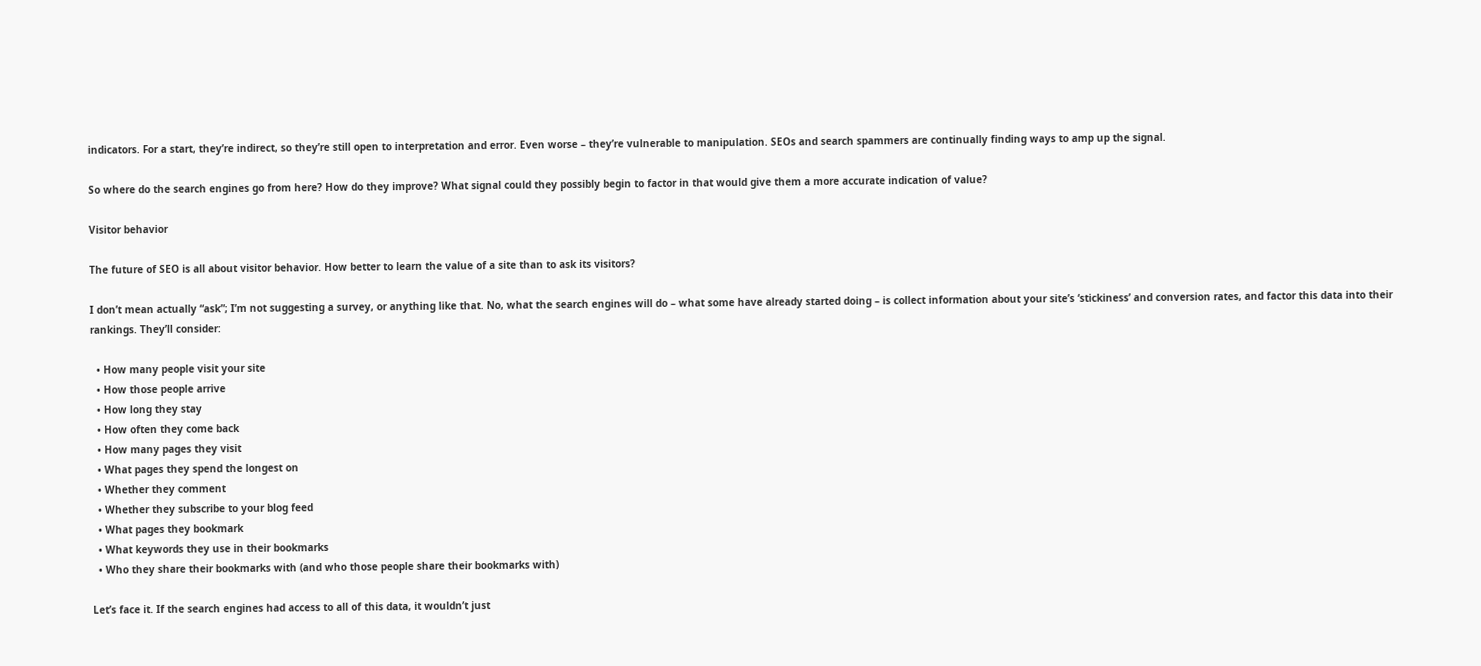indicators. For a start, they’re indirect, so they’re still open to interpretation and error. Even worse – they’re vulnerable to manipulation. SEOs and search spammers are continually finding ways to amp up the signal.

So where do the search engines go from here? How do they improve? What signal could they possibly begin to factor in that would give them a more accurate indication of value?

Visitor behavior

The future of SEO is all about visitor behavior. How better to learn the value of a site than to ask its visitors?

I don’t mean actually “ask”; I’m not suggesting a survey, or anything like that. No, what the search engines will do – what some have already started doing – is collect information about your site’s ‘stickiness’ and conversion rates, and factor this data into their rankings. They’ll consider:

  • How many people visit your site
  • How those people arrive
  • How long they stay
  • How often they come back
  • How many pages they visit
  • What pages they spend the longest on
  • Whether they comment
  • Whether they subscribe to your blog feed
  • What pages they bookmark
  • What keywords they use in their bookmarks
  • Who they share their bookmarks with (and who those people share their bookmarks with)

Let’s face it. If the search engines had access to all of this data, it wouldn’t just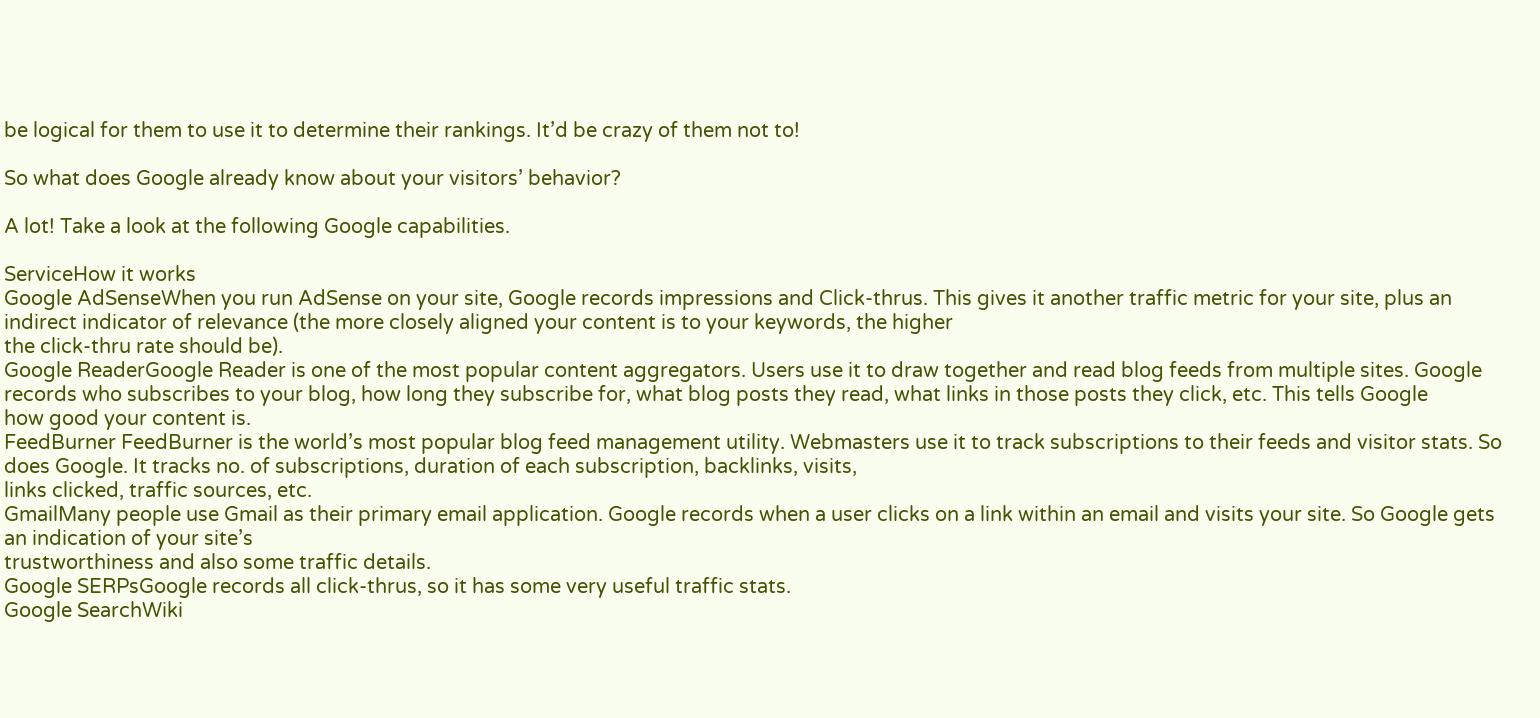be logical for them to use it to determine their rankings. It’d be crazy of them not to!

So what does Google already know about your visitors’ behavior?

A lot! Take a look at the following Google capabilities.

ServiceHow it works
Google AdSenseWhen you run AdSense on your site, Google records impressions and Click-thrus. This gives it another traffic metric for your site, plus an indirect indicator of relevance (the more closely aligned your content is to your keywords, the higher
the click-thru rate should be).
Google ReaderGoogle Reader is one of the most popular content aggregators. Users use it to draw together and read blog feeds from multiple sites. Google records who subscribes to your blog, how long they subscribe for, what blog posts they read, what links in those posts they click, etc. This tells Google
how good your content is.
FeedBurner FeedBurner is the world’s most popular blog feed management utility. Webmasters use it to track subscriptions to their feeds and visitor stats. So does Google. It tracks no. of subscriptions, duration of each subscription, backlinks, visits,
links clicked, traffic sources, etc.
GmailMany people use Gmail as their primary email application. Google records when a user clicks on a link within an email and visits your site. So Google gets an indication of your site’s
trustworthiness and also some traffic details.
Google SERPsGoogle records all click-thrus, so it has some very useful traffic stats.
Google SearchWiki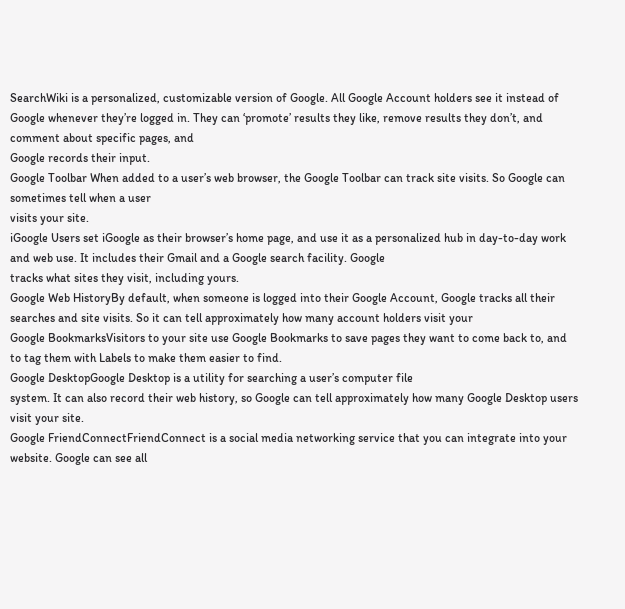SearchWiki is a personalized, customizable version of Google. All Google Account holders see it instead of Google whenever they’re logged in. They can ‘promote’ results they like, remove results they don’t, and comment about specific pages, and
Google records their input.
Google Toolbar When added to a user’s web browser, the Google Toolbar can track site visits. So Google can sometimes tell when a user
visits your site.
iGoogle Users set iGoogle as their browser’s home page, and use it as a personalized hub in day-to-day work and web use. It includes their Gmail and a Google search facility. Google
tracks what sites they visit, including yours.
Google Web HistoryBy default, when someone is logged into their Google Account, Google tracks all their searches and site visits. So it can tell approximately how many account holders visit your
Google BookmarksVisitors to your site use Google Bookmarks to save pages they want to come back to, and to tag them with Labels to make them easier to find.
Google DesktopGoogle Desktop is a utility for searching a user’s computer file
system. It can also record their web history, so Google can tell approximately how many Google Desktop users visit your site.
Google FriendConnectFriendConnect is a social media networking service that you can integrate into your website. Google can see all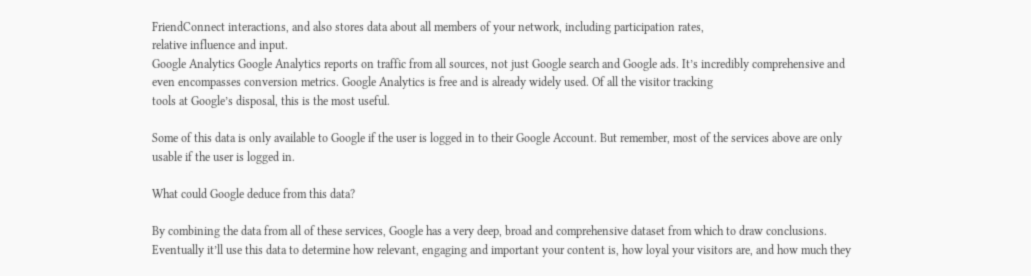FriendConnect interactions, and also stores data about all members of your network, including participation rates,
relative influence and input.
Google Analytics Google Analytics reports on traffic from all sources, not just Google search and Google ads. It’s incredibly comprehensive and even encompasses conversion metrics. Google Analytics is free and is already widely used. Of all the visitor tracking
tools at Google’s disposal, this is the most useful.

Some of this data is only available to Google if the user is logged in to their Google Account. But remember, most of the services above are only usable if the user is logged in.

What could Google deduce from this data?

By combining the data from all of these services, Google has a very deep, broad and comprehensive dataset from which to draw conclusions. Eventually it’ll use this data to determine how relevant, engaging and important your content is, how loyal your visitors are, and how much they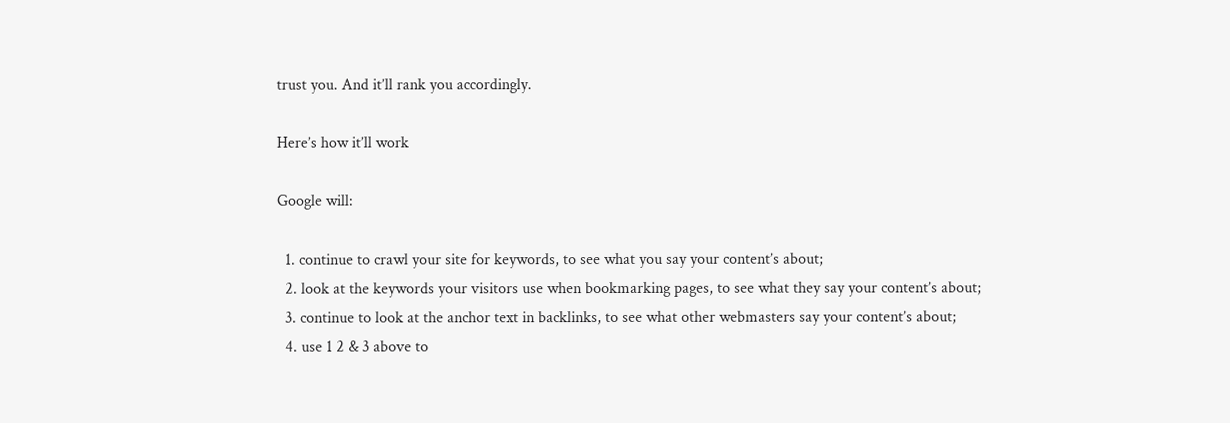trust you. And it’ll rank you accordingly.

Here’s how it’ll work

Google will:

  1. continue to crawl your site for keywords, to see what you say your content’s about;
  2. look at the keywords your visitors use when bookmarking pages, to see what they say your content’s about;
  3. continue to look at the anchor text in backlinks, to see what other webmasters say your content’s about;
  4. use 1 2 & 3 above to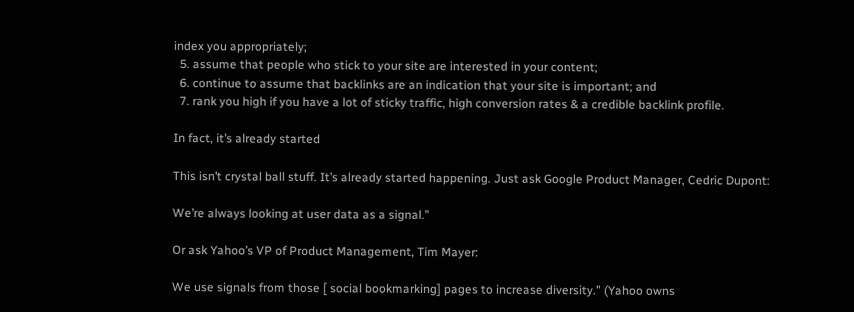index you appropriately;
  5. assume that people who stick to your site are interested in your content;
  6. continue to assume that backlinks are an indication that your site is important; and
  7. rank you high if you have a lot of sticky traffic, high conversion rates & a credible backlink profile.

In fact, it’s already started

This isn’t crystal ball stuff. It’s already started happening. Just ask Google Product Manager, Cedric Dupont:

We’re always looking at user data as a signal.”

Or ask Yahoo’s VP of Product Management, Tim Mayer:

We use signals from those [ social bookmarking] pages to increase diversity.” (Yahoo owns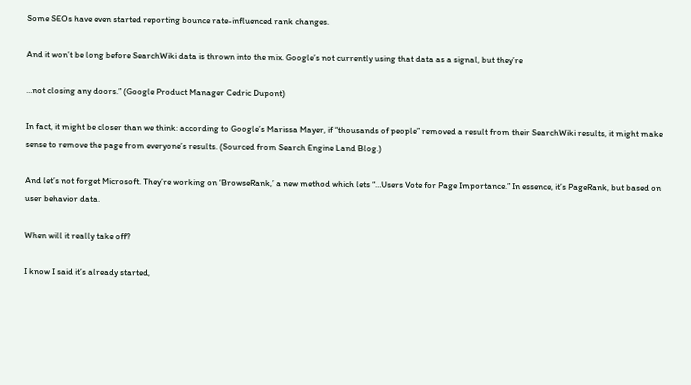Some SEOs have even started reporting bounce rate-influenced rank changes.

And it won’t be long before SearchWiki data is thrown into the mix. Google’s not currently using that data as a signal, but they’re

…not closing any doors.” (Google Product Manager Cedric Dupont)

In fact, it might be closer than we think: according to Google’s Marissa Mayer, if “thousands of people” removed a result from their SearchWiki results, it might make sense to remove the page from everyone’s results. (Sourced from Search Engine Land Blog.)

And let’s not forget Microsoft. They’re working on ‘BrowseRank,’ a new method which lets “…Users Vote for Page Importance.” In essence, it’s PageRank, but based on user behavior data.

When will it really take off?

I know I said it’s already started,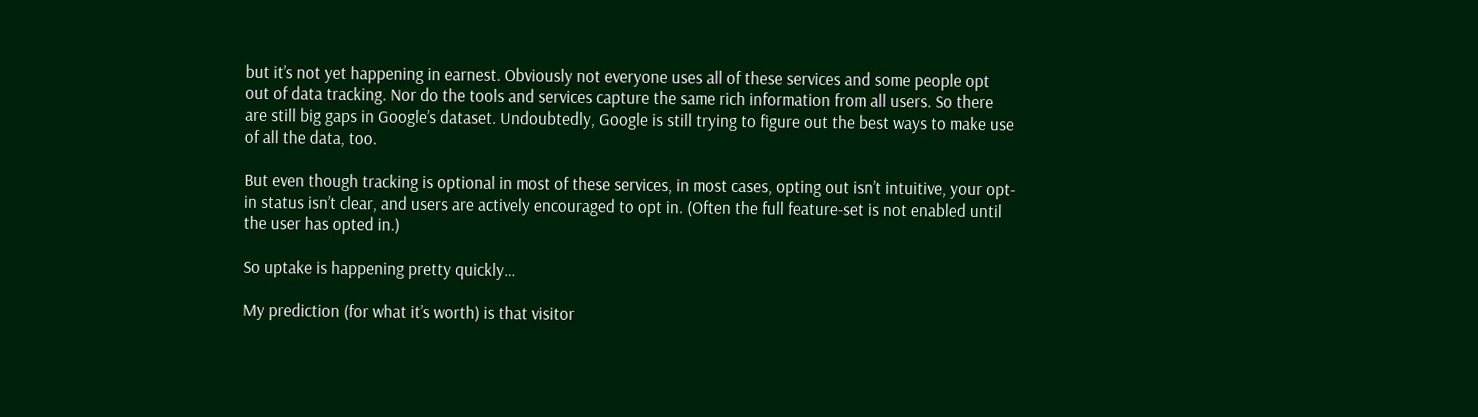but it’s not yet happening in earnest. Obviously not everyone uses all of these services and some people opt out of data tracking. Nor do the tools and services capture the same rich information from all users. So there are still big gaps in Google’s dataset. Undoubtedly, Google is still trying to figure out the best ways to make use of all the data, too.

But even though tracking is optional in most of these services, in most cases, opting out isn’t intuitive, your opt-in status isn’t clear, and users are actively encouraged to opt in. (Often the full feature-set is not enabled until the user has opted in.)

So uptake is happening pretty quickly…

My prediction (for what it’s worth) is that visitor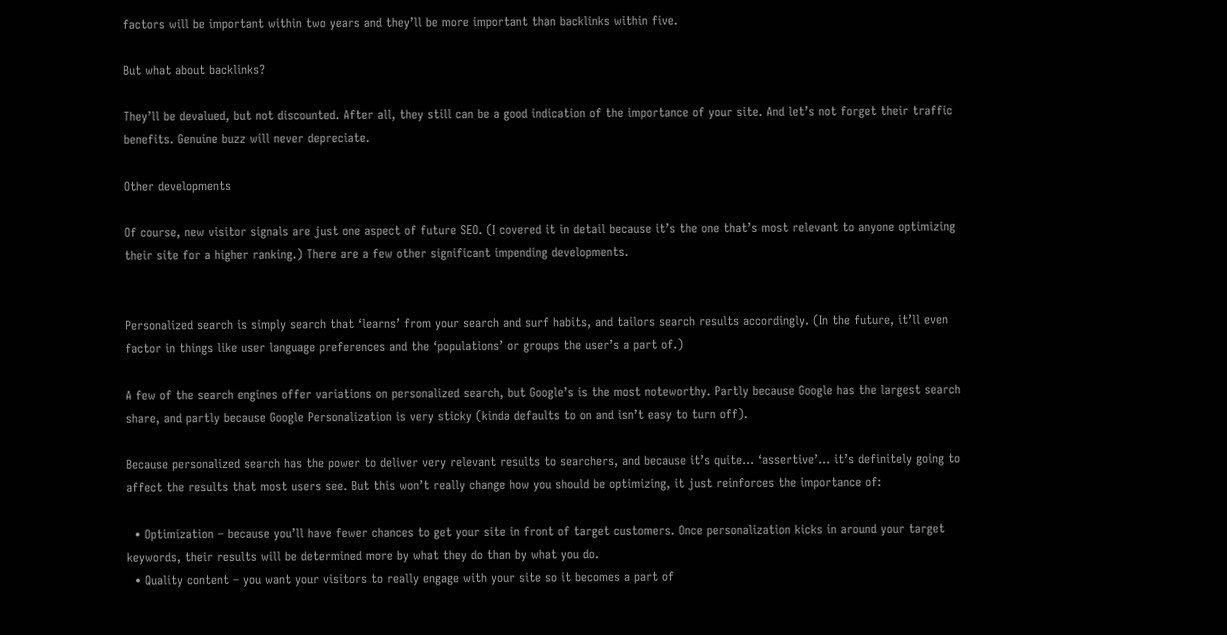factors will be important within two years and they’ll be more important than backlinks within five.

But what about backlinks?

They’ll be devalued, but not discounted. After all, they still can be a good indication of the importance of your site. And let’s not forget their traffic benefits. Genuine buzz will never depreciate.

Other developments

Of course, new visitor signals are just one aspect of future SEO. (I covered it in detail because it’s the one that’s most relevant to anyone optimizing their site for a higher ranking.) There are a few other significant impending developments.


Personalized search is simply search that ‘learns’ from your search and surf habits, and tailors search results accordingly. (In the future, it’ll even factor in things like user language preferences and the ‘populations’ or groups the user’s a part of.)

A few of the search engines offer variations on personalized search, but Google’s is the most noteworthy. Partly because Google has the largest search share, and partly because Google Personalization is very sticky (kinda defaults to on and isn’t easy to turn off).

Because personalized search has the power to deliver very relevant results to searchers, and because it’s quite… ‘assertive’… it’s definitely going to affect the results that most users see. But this won’t really change how you should be optimizing, it just reinforces the importance of:

  • Optimization – because you’ll have fewer chances to get your site in front of target customers. Once personalization kicks in around your target keywords, their results will be determined more by what they do than by what you do.
  • Quality content – you want your visitors to really engage with your site so it becomes a part of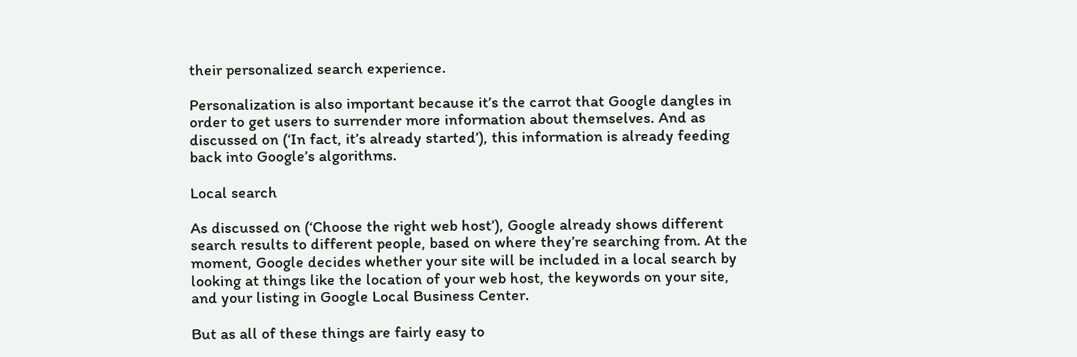their personalized search experience.

Personalization is also important because it’s the carrot that Google dangles in order to get users to surrender more information about themselves. And as discussed on (‘In fact, it’s already started’), this information is already feeding back into Google’s algorithms.

Local search

As discussed on (‘Choose the right web host’), Google already shows different search results to different people, based on where they’re searching from. At the moment, Google decides whether your site will be included in a local search by looking at things like the location of your web host, the keywords on your site, and your listing in Google Local Business Center.

But as all of these things are fairly easy to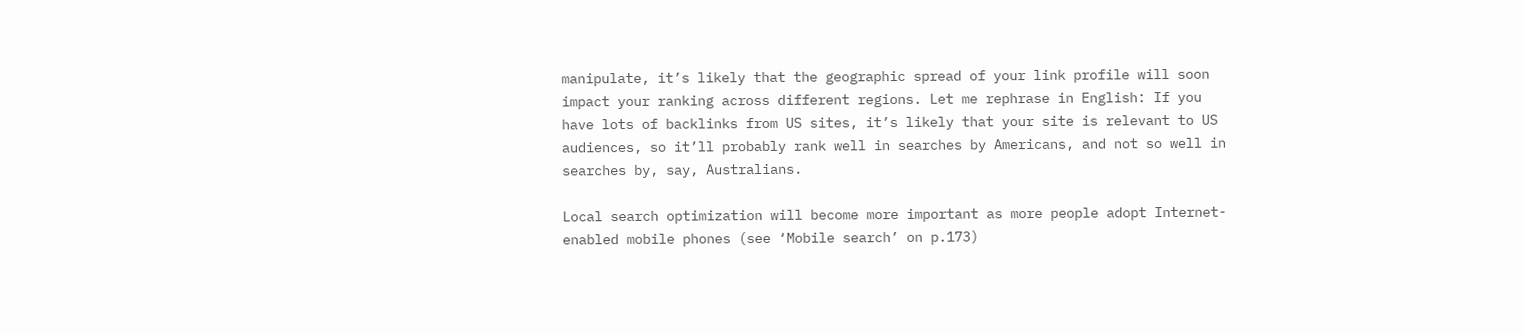manipulate, it’s likely that the geographic spread of your link profile will soon impact your ranking across different regions. Let me rephrase in English: If you have lots of backlinks from US sites, it’s likely that your site is relevant to US audiences, so it’ll probably rank well in searches by Americans, and not so well in searches by, say, Australians.

Local search optimization will become more important as more people adopt Internet-enabled mobile phones (see ‘Mobile search’ on p.173)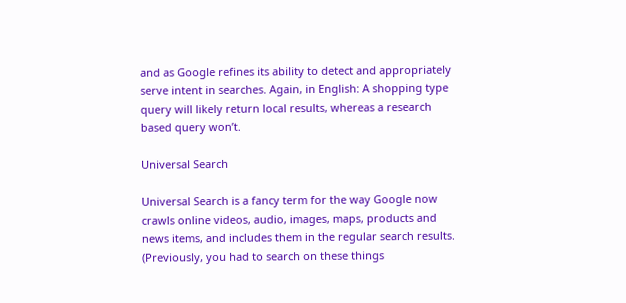and as Google refines its ability to detect and appropriately serve intent in searches. Again, in English: A shopping type query will likely return local results, whereas a research based query won’t.

Universal Search

Universal Search is a fancy term for the way Google now crawls online videos, audio, images, maps, products and news items, and includes them in the regular search results. (Previously, you had to search on these things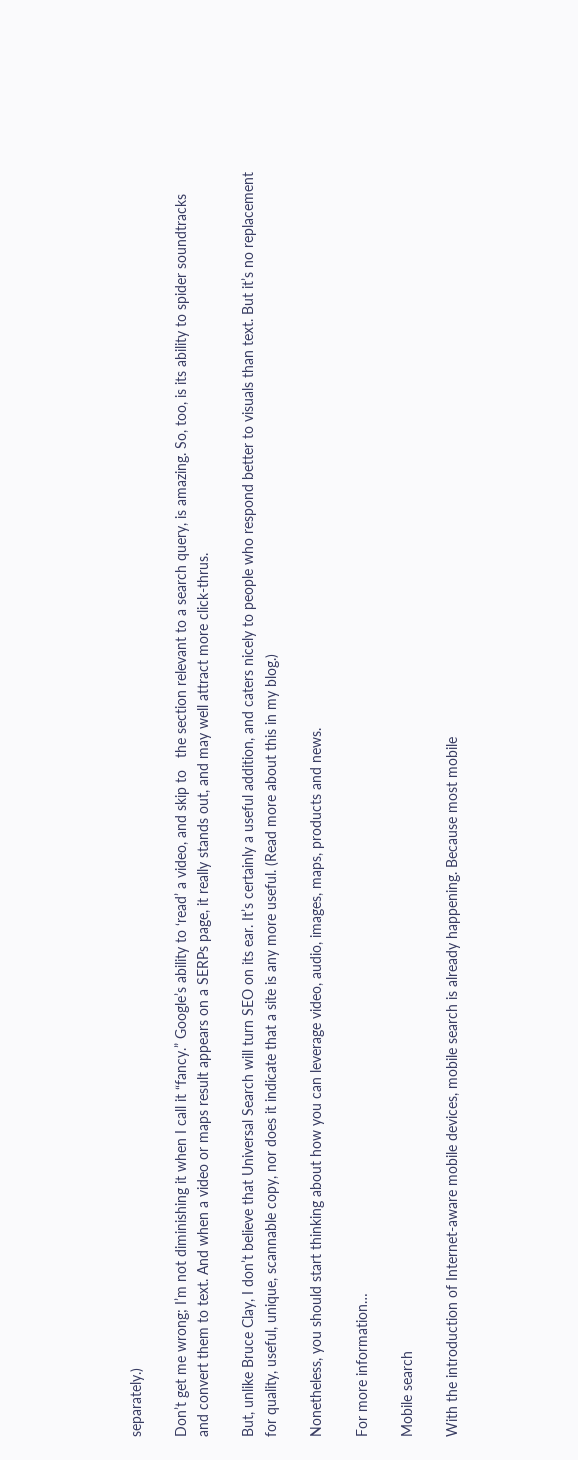separately.)

Don’t get me wrong; I’m not diminishing it when I call it “fancy.” Google’s ability to ‘read’ a video, and skip to   the section relevant to a search query, is amazing. So, too, is its ability to spider soundtracks and convert them to text. And when a video or maps result appears on a SERPs page, it really stands out, and may well attract more click-thrus.

But, unlike Bruce Clay, I don’t believe that Universal Search will turn SEO on its ear. It’s certainly a useful addition, and caters nicely to people who respond better to visuals than text. But it’s no replacement for quality, useful, unique, scannable copy, nor does it indicate that a site is any more useful. (Read more about this in my blog.)

Nonetheless, you should start thinking about how you can leverage video, audio, images, maps, products and news.

For more information…

Mobile search

With the introduction of Internet-aware mobile devices, mobile search is already happening. Because most mobile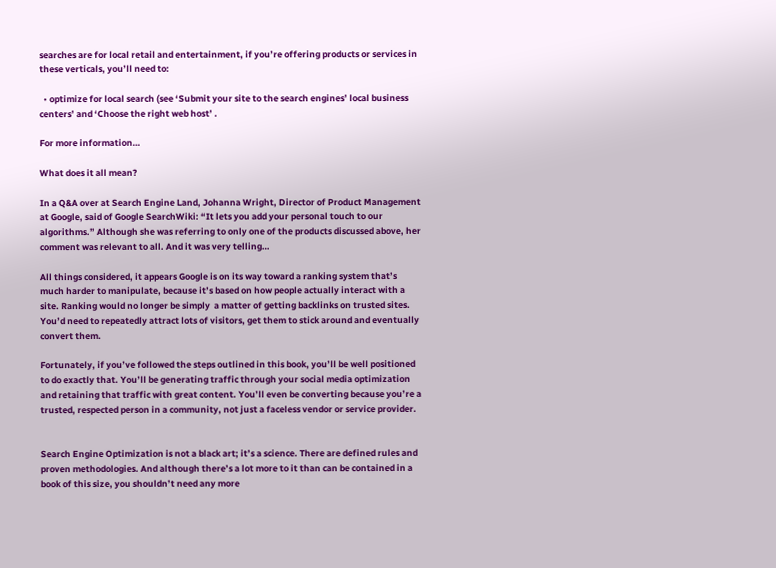searches are for local retail and entertainment, if you’re offering products or services in these verticals, you’ll need to:

  • optimize for local search (see ‘Submit your site to the search engines’ local business centers’ and ‘Choose the right web host’ .

For more information…

What does it all mean?

In a Q&A over at Search Engine Land, Johanna Wright, Director of Product Management at Google, said of Google SearchWiki: “It lets you add your personal touch to our algorithms.” Although she was referring to only one of the products discussed above, her comment was relevant to all. And it was very telling…

All things considered, it appears Google is on its way toward a ranking system that’s much harder to manipulate, because it’s based on how people actually interact with a site. Ranking would no longer be simply  a matter of getting backlinks on trusted sites. You’d need to repeatedly attract lots of visitors, get them to stick around and eventually convert them.

Fortunately, if you’ve followed the steps outlined in this book, you’ll be well positioned to do exactly that. You’ll be generating traffic through your social media optimization and retaining that traffic with great content. You’ll even be converting because you’re a trusted, respected person in a community, not just a faceless vendor or service provider.


Search Engine Optimization is not a black art; it’s a science. There are defined rules and proven methodologies. And although there’s a lot more to it than can be contained in a book of this size, you shouldn’t need any more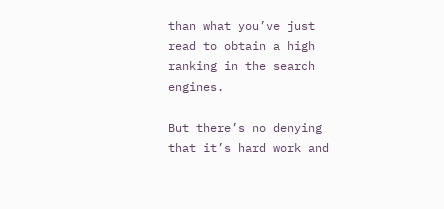than what you’ve just read to obtain a high ranking in the search engines.

But there’s no denying that it’s hard work and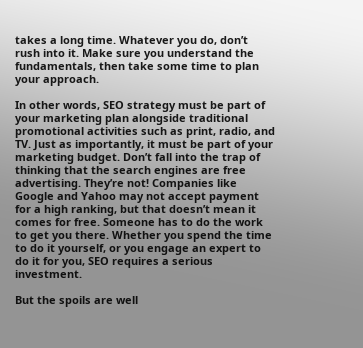takes a long time. Whatever you do, don’t rush into it. Make sure you understand the fundamentals, then take some time to plan your approach.

In other words, SEO strategy must be part of your marketing plan alongside traditional promotional activities such as print, radio, and TV. Just as importantly, it must be part of your marketing budget. Don’t fall into the trap of thinking that the search engines are free advertising. They’re not! Companies like Google and Yahoo may not accept payment for a high ranking, but that doesn’t mean it comes for free. Someone has to do the work to get you there. Whether you spend the time to do it yourself, or you engage an expert to do it for you, SEO requires a serious investment.

But the spoils are well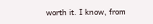worth it. I know, from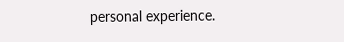personal experience.